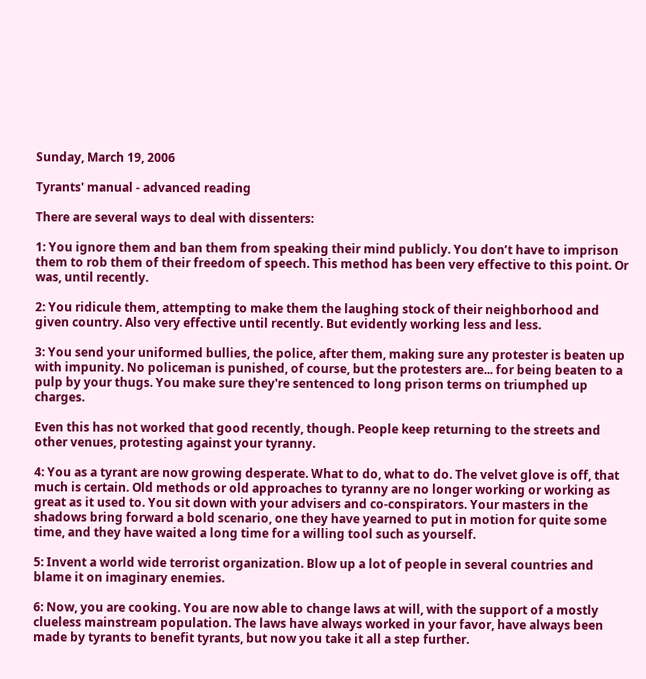Sunday, March 19, 2006

Tyrants' manual - advanced reading

There are several ways to deal with dissenters:

1: You ignore them and ban them from speaking their mind publicly. You don’t have to imprison them to rob them of their freedom of speech. This method has been very effective to this point. Or was, until recently.

2: You ridicule them, attempting to make them the laughing stock of their neighborhood and given country. Also very effective until recently. But evidently working less and less.

3: You send your uniformed bullies, the police, after them, making sure any protester is beaten up with impunity. No policeman is punished, of course, but the protesters are... for being beaten to a pulp by your thugs. You make sure they're sentenced to long prison terms on triumphed up charges.

Even this has not worked that good recently, though. People keep returning to the streets and other venues, protesting against your tyranny.

4: You as a tyrant are now growing desperate. What to do, what to do. The velvet glove is off, that much is certain. Old methods or old approaches to tyranny are no longer working or working as great as it used to. You sit down with your advisers and co-conspirators. Your masters in the shadows bring forward a bold scenario, one they have yearned to put in motion for quite some time, and they have waited a long time for a willing tool such as yourself.

5: Invent a world wide terrorist organization. Blow up a lot of people in several countries and blame it on imaginary enemies.

6: Now, you are cooking. You are now able to change laws at will, with the support of a mostly clueless mainstream population. The laws have always worked in your favor, have always been made by tyrants to benefit tyrants, but now you take it all a step further.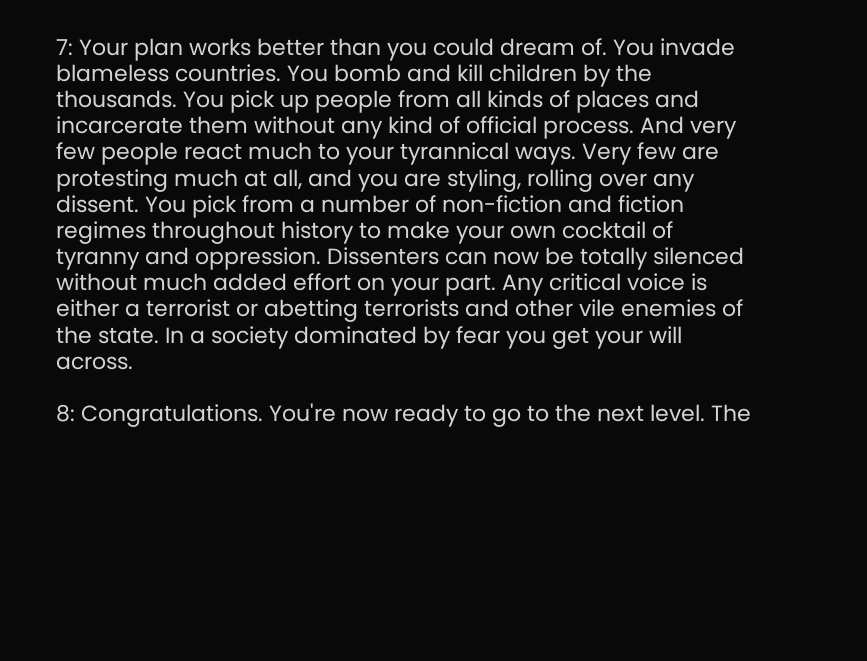7: Your plan works better than you could dream of. You invade blameless countries. You bomb and kill children by the thousands. You pick up people from all kinds of places and incarcerate them without any kind of official process. And very few people react much to your tyrannical ways. Very few are protesting much at all, and you are styling, rolling over any dissent. You pick from a number of non-fiction and fiction regimes throughout history to make your own cocktail of tyranny and oppression. Dissenters can now be totally silenced without much added effort on your part. Any critical voice is either a terrorist or abetting terrorists and other vile enemies of the state. In a society dominated by fear you get your will across.

8: Congratulations. You're now ready to go to the next level. The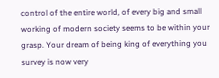control of the entire world, of every big and small working of modern society seems to be within your grasp. Your dream of being king of everything you survey is now very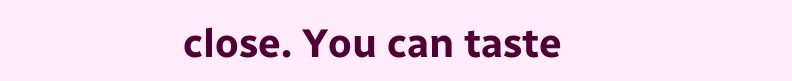close. You can taste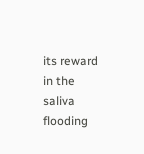its reward in the saliva flooding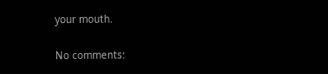your mouth.

No comments: